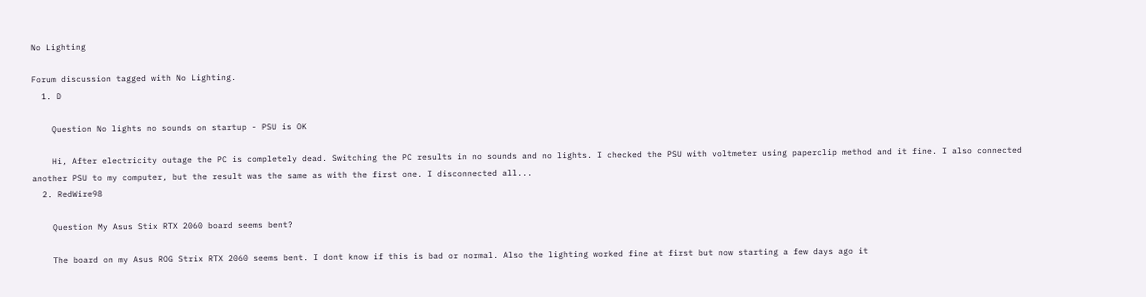No Lighting

Forum discussion tagged with No Lighting.
  1. D

    Question No lights no sounds on startup - PSU is OK

    Hi, After electricity outage the PC is completely dead. Switching the PC results in no sounds and no lights. I checked the PSU with voltmeter using paperclip method and it fine. I also connected another PSU to my computer, but the result was the same as with the first one. I disconnected all...
  2. RedWire98

    Question My Asus Stix RTX 2060 board seems bent?

    The board on my Asus ROG Strix RTX 2060 seems bent. I dont know if this is bad or normal. Also the lighting worked fine at first but now starting a few days ago it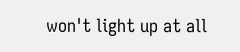won't light up at all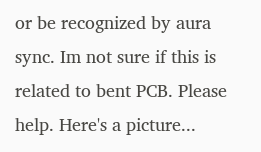or be recognized by aura sync. Im not sure if this is related to bent PCB. Please help. Here's a picture...